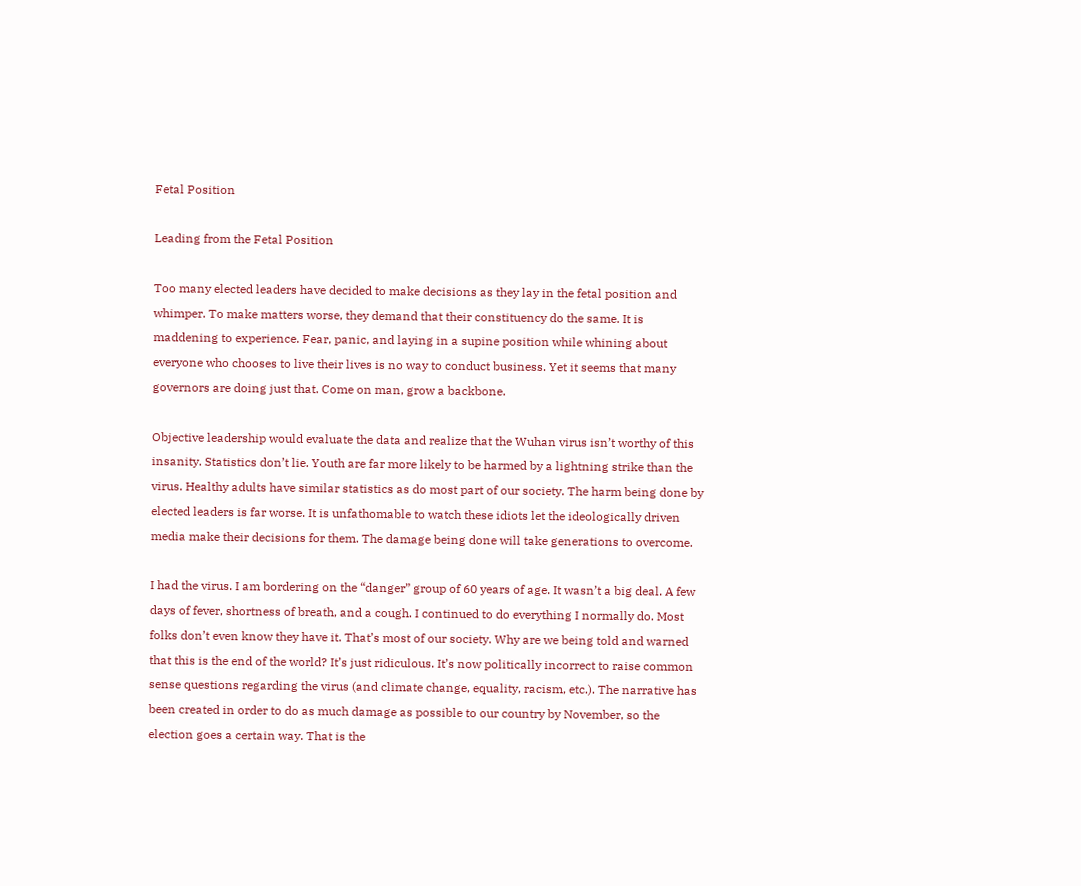Fetal Position

Leading from the Fetal Position

Too many elected leaders have decided to make decisions as they lay in the fetal position and whimper. To make matters worse, they demand that their constituency do the same. It is maddening to experience. Fear, panic, and laying in a supine position while whining about everyone who chooses to live their lives is no way to conduct business. Yet it seems that many governors are doing just that. Come on man, grow a backbone.

Objective leadership would evaluate the data and realize that the Wuhan virus isn’t worthy of this insanity. Statistics don’t lie. Youth are far more likely to be harmed by a lightning strike than the virus. Healthy adults have similar statistics as do most part of our society. The harm being done by elected leaders is far worse. It is unfathomable to watch these idiots let the ideologically driven media make their decisions for them. The damage being done will take generations to overcome.

I had the virus. I am bordering on the “danger” group of 60 years of age. It wasn’t a big deal. A few days of fever, shortness of breath, and a cough. I continued to do everything I normally do. Most folks don’t even know they have it. That’s most of our society. Why are we being told and warned that this is the end of the world? It’s just ridiculous. It’s now politically incorrect to raise common sense questions regarding the virus (and climate change, equality, racism, etc.). The narrative has been created in order to do as much damage as possible to our country by November, so the election goes a certain way. That is the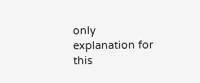only explanation for this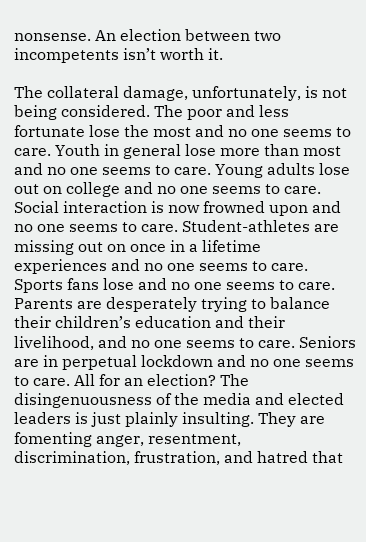nonsense. An election between two incompetents isn’t worth it.

The collateral damage, unfortunately, is not being considered. The poor and less fortunate lose the most and no one seems to care. Youth in general lose more than most and no one seems to care. Young adults lose out on college and no one seems to care. Social interaction is now frowned upon and no one seems to care. Student-athletes are missing out on once in a lifetime experiences and no one seems to care. Sports fans lose and no one seems to care. Parents are desperately trying to balance their children’s education and their livelihood, and no one seems to care. Seniors are in perpetual lockdown and no one seems to care. All for an election? The disingenuousness of the media and elected leaders is just plainly insulting. They are fomenting anger, resentment, discrimination, frustration, and hatred that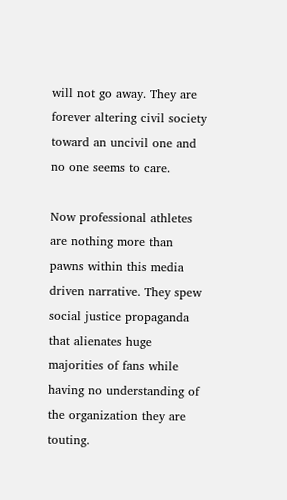will not go away. They are forever altering civil society toward an uncivil one and no one seems to care.

Now professional athletes are nothing more than pawns within this media driven narrative. They spew social justice propaganda that alienates huge majorities of fans while having no understanding of the organization they are touting.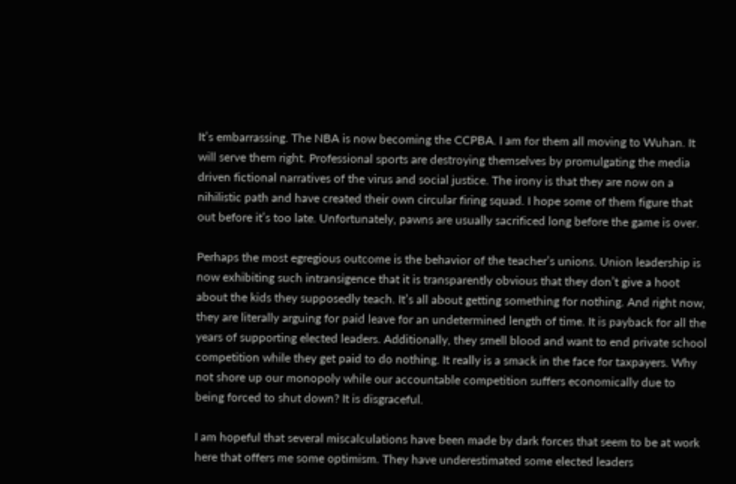It’s embarrassing. The NBA is now becoming the CCPBA. I am for them all moving to Wuhan. It will serve them right. Professional sports are destroying themselves by promulgating the media driven fictional narratives of the virus and social justice. The irony is that they are now on a nihilistic path and have created their own circular firing squad. I hope some of them figure that out before it’s too late. Unfortunately, pawns are usually sacrificed long before the game is over.

Perhaps the most egregious outcome is the behavior of the teacher’s unions. Union leadership is now exhibiting such intransigence that it is transparently obvious that they don’t give a hoot about the kids they supposedly teach. It’s all about getting something for nothing. And right now, they are literally arguing for paid leave for an undetermined length of time. It is payback for all the years of supporting elected leaders. Additionally, they smell blood and want to end private school competition while they get paid to do nothing. It really is a smack in the face for taxpayers. Why not shore up our monopoly while our accountable competition suffers economically due to being forced to shut down? It is disgraceful.

I am hopeful that several miscalculations have been made by dark forces that seem to be at work here that offers me some optimism. They have underestimated some elected leaders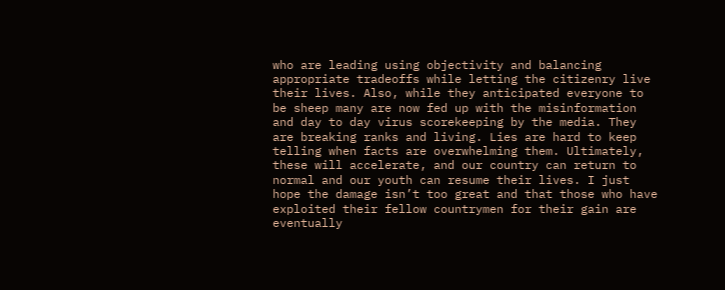who are leading using objectivity and balancing appropriate tradeoffs while letting the citizenry live their lives. Also, while they anticipated everyone to be sheep many are now fed up with the misinformation and day to day virus scorekeeping by the media. They are breaking ranks and living. Lies are hard to keep telling when facts are overwhelming them. Ultimately, these will accelerate, and our country can return to normal and our youth can resume their lives. I just hope the damage isn’t too great and that those who have exploited their fellow countrymen for their gain are eventually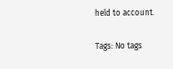held to account.

Tags: No tags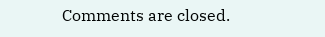Comments are closed.